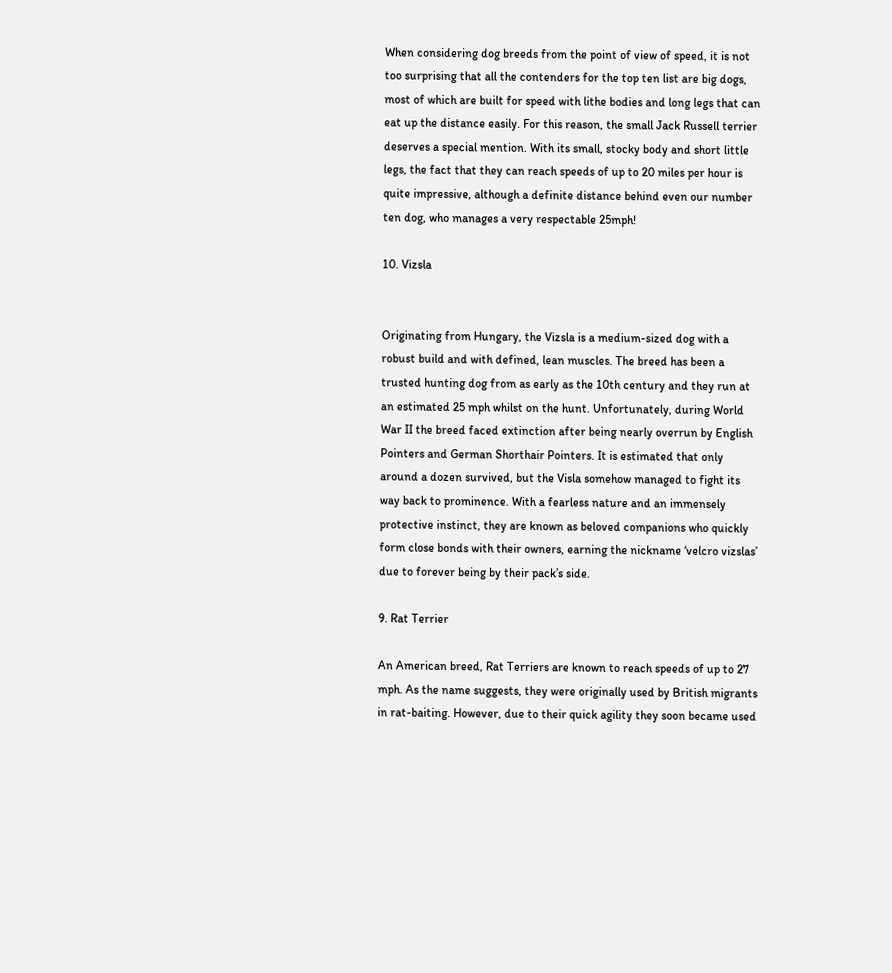When considering dog breeds from the point of view of speed, it is not too surprising that all the contenders for the top ten list are big dogs, most of which are built for speed with lithe bodies and long legs that can eat up the distance easily. For this reason, the small Jack Russell terrier deserves a special mention. With its small, stocky body and short little legs, the fact that they can reach speeds of up to 20 miles per hour is quite impressive, although a definite distance behind even our number ten dog, who manages a very respectable 25mph!

10. Vizsla


Originating from Hungary, the Vizsla is a medium-sized dog with a robust build and with defined, lean muscles. The breed has been a trusted hunting dog from as early as the 10th century and they run at an estimated 25 mph whilst on the hunt. Unfortunately, during World War II the breed faced extinction after being nearly overrun by English Pointers and German Shorthair Pointers. It is estimated that only around a dozen survived, but the Visla somehow managed to fight its way back to prominence. With a fearless nature and an immensely protective instinct, they are known as beloved companions who quickly form close bonds with their owners, earning the nickname ‘velcro vizslas’ due to forever being by their pack’s side.

9. Rat Terrier

An American breed, Rat Terriers are known to reach speeds of up to 27 mph. As the name suggests, they were originally used by British migrants in rat-baiting. However, due to their quick agility they soon became used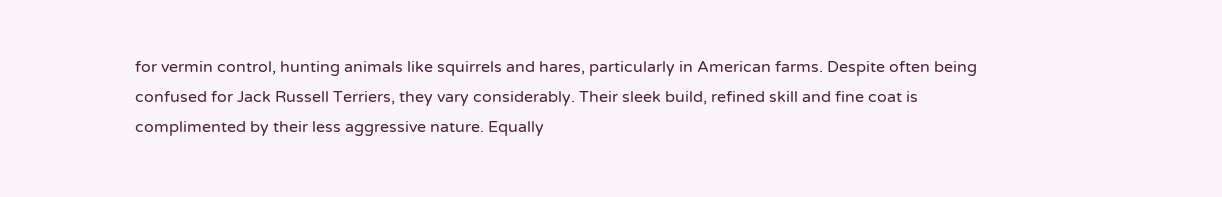for vermin control, hunting animals like squirrels and hares, particularly in American farms. Despite often being confused for Jack Russell Terriers, they vary considerably. Their sleek build, refined skill and fine coat is complimented by their less aggressive nature. Equally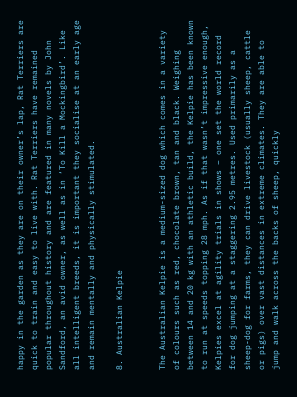happy in the garden as they are on their owner’s lap, Rat Terriers are quick to train and easy to live with. Rat Terriers have remained popular throughout history and are featured in many novels by John Sandford, an avid owner, as well as in ‘To Kill a Mockingbird’. Like all intelligent breeds, it is important they socialise at an early age and remain mentally and physically stimulated.

8. Australian Kelpie


The Australian Kelpie is a medium-sized dog which comes in a variety of colours such as red, chocolate brown, tan and black. Weighing between 14 and 20 kg with an athletic build, the Kelpie has been known to run at speeds topping 28 mph. As if that wasn’t impressive enough, Kelpies excel at agility trials in shows – one set the world record for dog jumping at a staggering 2.95 metres. Used primarily as a sheep-dog for farms, they can drive livestock (usually sheep, cattle or pigs) over vast distances in extreme climates. They are able to jump and walk across the backs of sheep, quickly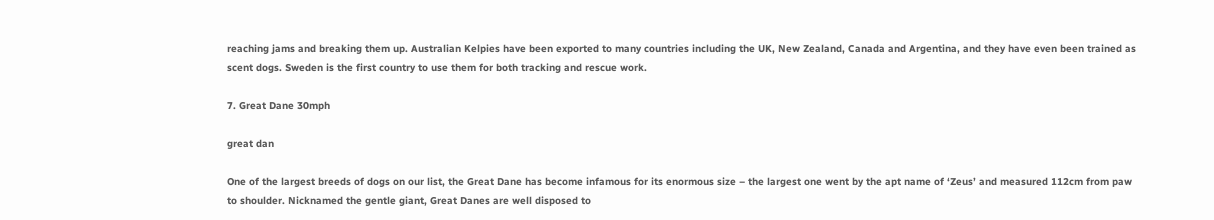reaching jams and breaking them up. Australian Kelpies have been exported to many countries including the UK, New Zealand, Canada and Argentina, and they have even been trained as scent dogs. Sweden is the first country to use them for both tracking and rescue work.

7. Great Dane 30mph

great dan

One of the largest breeds of dogs on our list, the Great Dane has become infamous for its enormous size – the largest one went by the apt name of ‘Zeus’ and measured 112cm from paw to shoulder. Nicknamed the gentle giant, Great Danes are well disposed to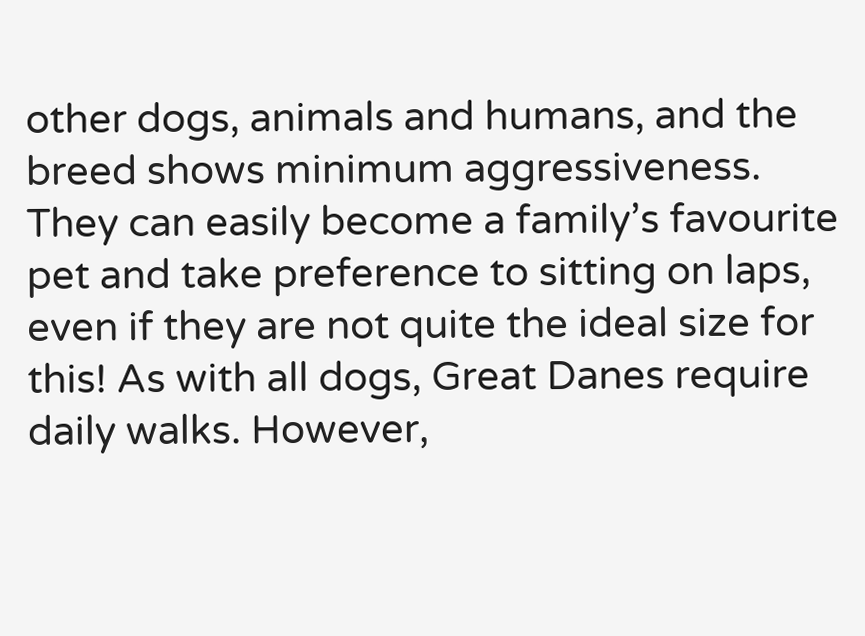other dogs, animals and humans, and the breed shows minimum aggressiveness. They can easily become a family’s favourite pet and take preference to sitting on laps, even if they are not quite the ideal size for this! As with all dogs, Great Danes require daily walks. However,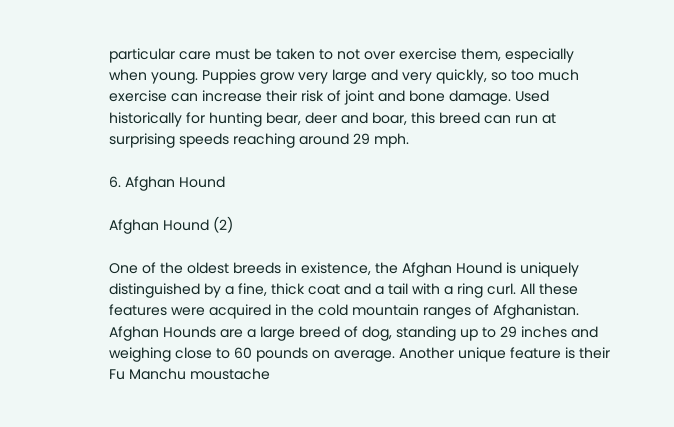particular care must be taken to not over exercise them, especially when young. Puppies grow very large and very quickly, so too much exercise can increase their risk of joint and bone damage. Used historically for hunting bear, deer and boar, this breed can run at surprising speeds reaching around 29 mph.

6. Afghan Hound

Afghan Hound (2)

One of the oldest breeds in existence, the Afghan Hound is uniquely distinguished by a fine, thick coat and a tail with a ring curl. All these features were acquired in the cold mountain ranges of Afghanistan. Afghan Hounds are a large breed of dog, standing up to 29 inches and weighing close to 60 pounds on average. Another unique feature is their Fu Manchu moustache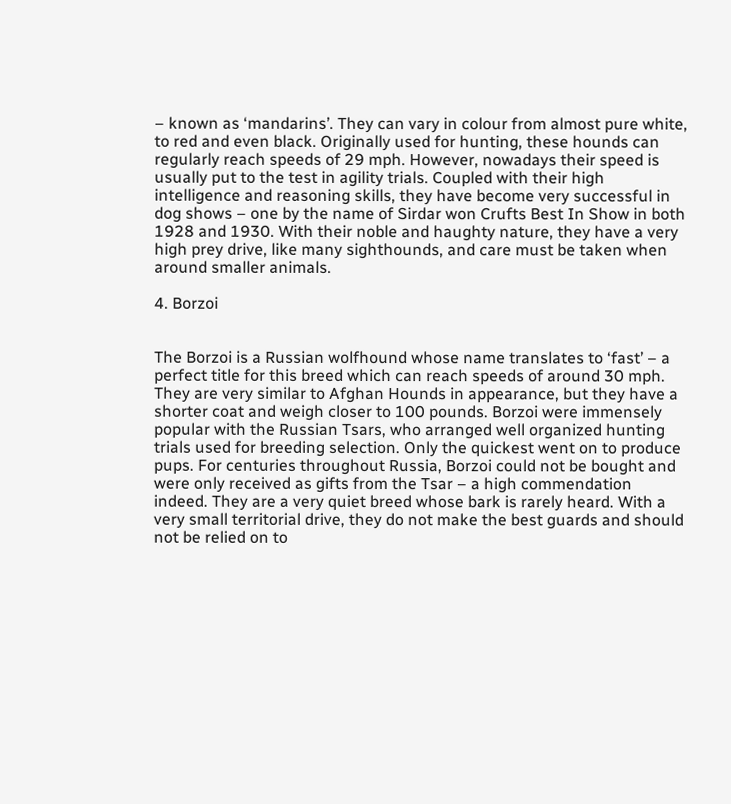– known as ‘mandarins’. They can vary in colour from almost pure white, to red and even black. Originally used for hunting, these hounds can regularly reach speeds of 29 mph. However, nowadays their speed is usually put to the test in agility trials. Coupled with their high intelligence and reasoning skills, they have become very successful in dog shows – one by the name of Sirdar won Crufts Best In Show in both 1928 and 1930. With their noble and haughty nature, they have a very high prey drive, like many sighthounds, and care must be taken when around smaller animals.

4. Borzoi


The Borzoi is a Russian wolfhound whose name translates to ‘fast’ – a perfect title for this breed which can reach speeds of around 30 mph. They are very similar to Afghan Hounds in appearance, but they have a shorter coat and weigh closer to 100 pounds. Borzoi were immensely popular with the Russian Tsars, who arranged well organized hunting trials used for breeding selection. Only the quickest went on to produce pups. For centuries throughout Russia, Borzoi could not be bought and were only received as gifts from the Tsar – a high commendation indeed. They are a very quiet breed whose bark is rarely heard. With a very small territorial drive, they do not make the best guards and should not be relied on to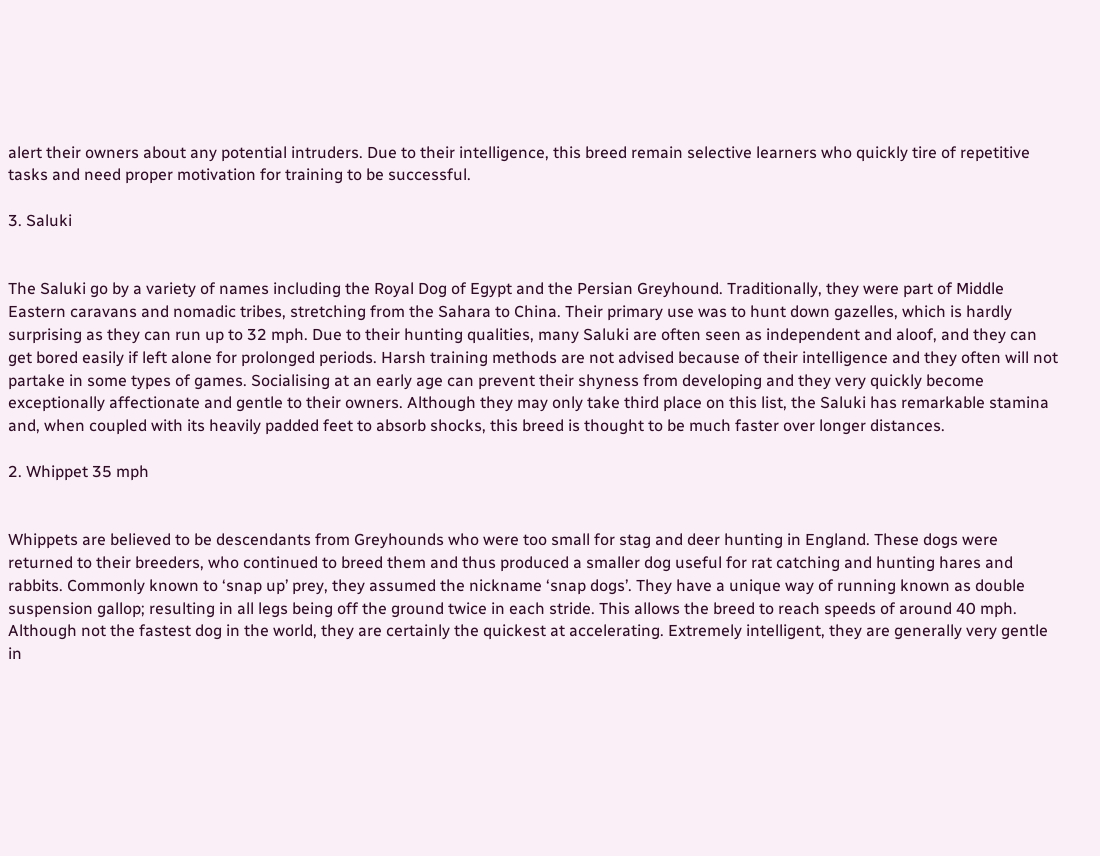alert their owners about any potential intruders. Due to their intelligence, this breed remain selective learners who quickly tire of repetitive tasks and need proper motivation for training to be successful.

3. Saluki


The Saluki go by a variety of names including the Royal Dog of Egypt and the Persian Greyhound. Traditionally, they were part of Middle Eastern caravans and nomadic tribes, stretching from the Sahara to China. Their primary use was to hunt down gazelles, which is hardly surprising as they can run up to 32 mph. Due to their hunting qualities, many Saluki are often seen as independent and aloof, and they can get bored easily if left alone for prolonged periods. Harsh training methods are not advised because of their intelligence and they often will not partake in some types of games. Socialising at an early age can prevent their shyness from developing and they very quickly become exceptionally affectionate and gentle to their owners. Although they may only take third place on this list, the Saluki has remarkable stamina and, when coupled with its heavily padded feet to absorb shocks, this breed is thought to be much faster over longer distances.

2. Whippet 35 mph


Whippets are believed to be descendants from Greyhounds who were too small for stag and deer hunting in England. These dogs were returned to their breeders, who continued to breed them and thus produced a smaller dog useful for rat catching and hunting hares and rabbits. Commonly known to ‘snap up’ prey, they assumed the nickname ‘snap dogs’. They have a unique way of running known as double suspension gallop; resulting in all legs being off the ground twice in each stride. This allows the breed to reach speeds of around 40 mph. Although not the fastest dog in the world, they are certainly the quickest at accelerating. Extremely intelligent, they are generally very gentle in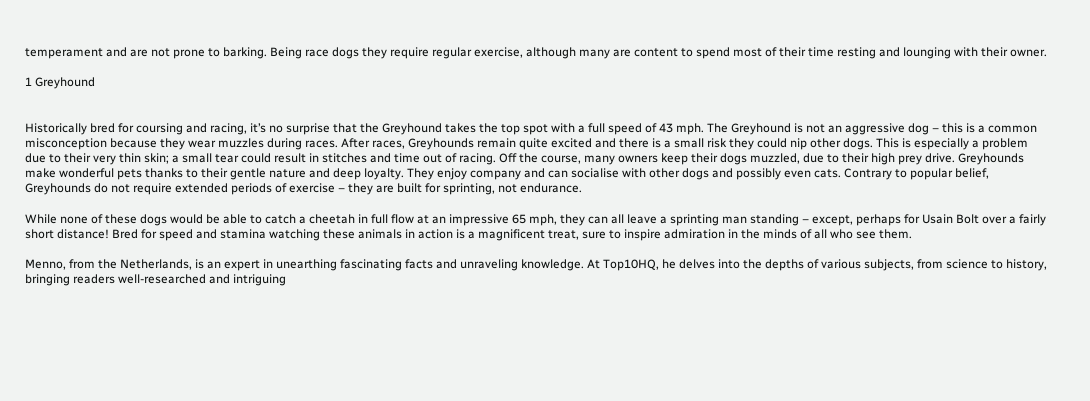temperament and are not prone to barking. Being race dogs they require regular exercise, although many are content to spend most of their time resting and lounging with their owner.

1 Greyhound


Historically bred for coursing and racing, it’s no surprise that the Greyhound takes the top spot with a full speed of 43 mph. The Greyhound is not an aggressive dog – this is a common misconception because they wear muzzles during races. After races, Greyhounds remain quite excited and there is a small risk they could nip other dogs. This is especially a problem due to their very thin skin; a small tear could result in stitches and time out of racing. Off the course, many owners keep their dogs muzzled, due to their high prey drive. Greyhounds make wonderful pets thanks to their gentle nature and deep loyalty. They enjoy company and can socialise with other dogs and possibly even cats. Contrary to popular belief, Greyhounds do not require extended periods of exercise – they are built for sprinting, not endurance.

While none of these dogs would be able to catch a cheetah in full flow at an impressive 65 mph, they can all leave a sprinting man standing – except, perhaps for Usain Bolt over a fairly short distance! Bred for speed and stamina watching these animals in action is a magnificent treat, sure to inspire admiration in the minds of all who see them.

Menno, from the Netherlands, is an expert in unearthing fascinating facts and unraveling knowledge. At Top10HQ, he delves into the depths of various subjects, from science to history, bringing readers well-researched and intriguing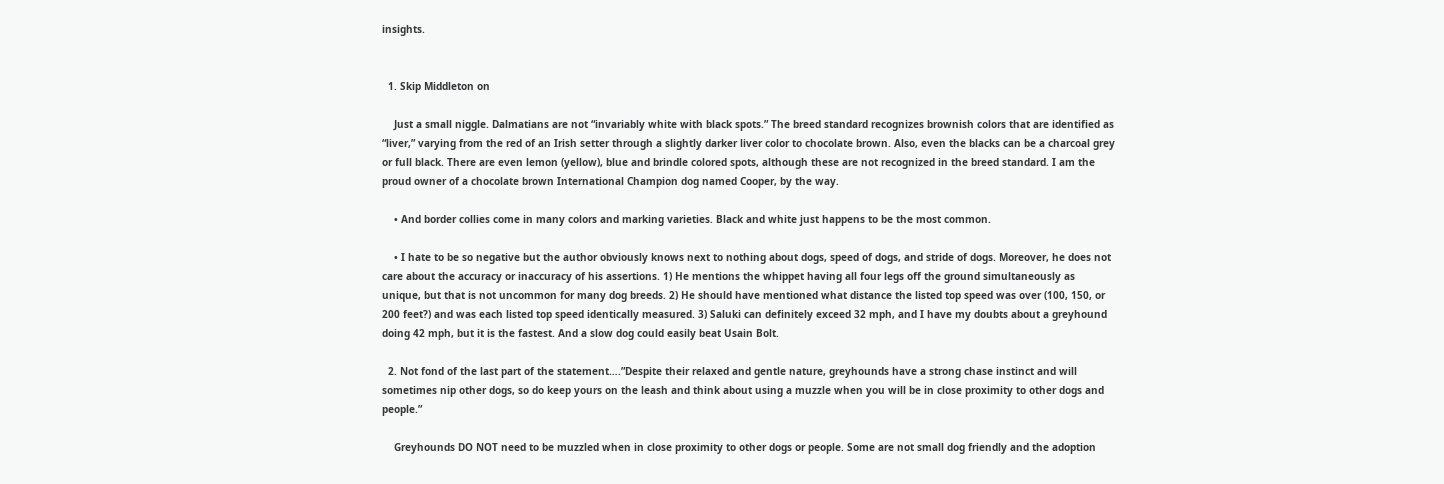insights.


  1. Skip Middleton on

    Just a small niggle. Dalmatians are not “invariably white with black spots.” The breed standard recognizes brownish colors that are identified as “liver,” varying from the red of an Irish setter through a slightly darker liver color to chocolate brown. Also, even the blacks can be a charcoal grey or full black. There are even lemon (yellow), blue and brindle colored spots, although these are not recognized in the breed standard. I am the proud owner of a chocolate brown International Champion dog named Cooper, by the way.

    • And border collies come in many colors and marking varieties. Black and white just happens to be the most common.

    • I hate to be so negative but the author obviously knows next to nothing about dogs, speed of dogs, and stride of dogs. Moreover, he does not care about the accuracy or inaccuracy of his assertions. 1) He mentions the whippet having all four legs off the ground simultaneously as unique, but that is not uncommon for many dog breeds. 2) He should have mentioned what distance the listed top speed was over (100, 150, or 200 feet?) and was each listed top speed identically measured. 3) Saluki can definitely exceed 32 mph, and I have my doubts about a greyhound doing 42 mph, but it is the fastest. And a slow dog could easily beat Usain Bolt.

  2. Not fond of the last part of the statement….”Despite their relaxed and gentle nature, greyhounds have a strong chase instinct and will sometimes nip other dogs, so do keep yours on the leash and think about using a muzzle when you will be in close proximity to other dogs and people.”

    Greyhounds DO NOT need to be muzzled when in close proximity to other dogs or people. Some are not small dog friendly and the adoption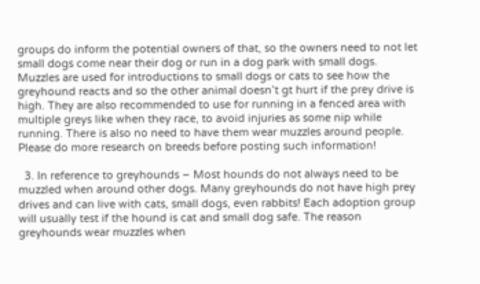groups do inform the potential owners of that, so the owners need to not let small dogs come near their dog or run in a dog park with small dogs. Muzzles are used for introductions to small dogs or cats to see how the greyhound reacts and so the other animal doesn’t gt hurt if the prey drive is high. They are also recommended to use for running in a fenced area with multiple greys like when they race, to avoid injuries as some nip while running. There is also no need to have them wear muzzles around people. Please do more research on breeds before posting such information!

  3. In reference to greyhounds – Most hounds do not always need to be muzzled when around other dogs. Many greyhounds do not have high prey drives and can live with cats, small dogs, even rabbits! Each adoption group will usually test if the hound is cat and small dog safe. The reason greyhounds wear muzzles when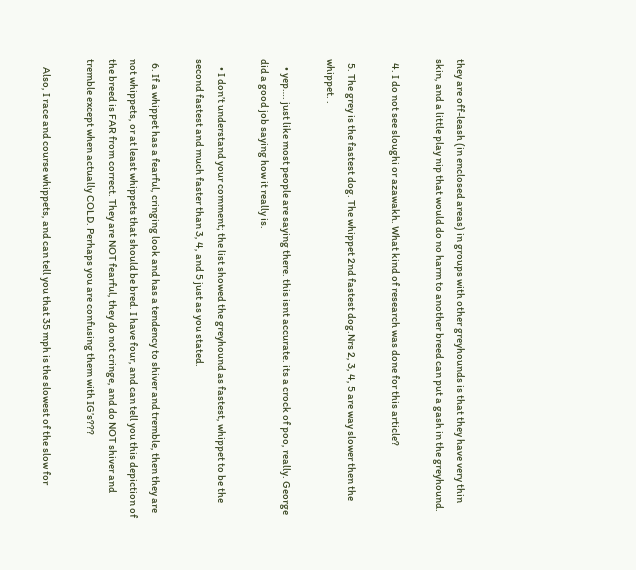they are off-leash (in enclosed areas) in groups with other greyhounds is that they have very thin skin, and a little play nip that would do no harm to another breed can put a gash in the greyhound.

  4. I do not see sloughi or azawakh. What kind of research was done for this article?

  5. The grey is the fastest dog. The whippet 2nd fastest dog.Nrs 2, 3, 4, 5 are way slower then the whippet. .

    • yep…. just like most people are saying there. this isnt accurate. its a crock of poo, really. George did a good job saying how it really is.

    • I don’t understand your comment; the list showed the greyhound as fastest, whippet to be the second fastest and much faster than 3, 4, and 5 just as you stated.

  6. If a whippet has a fearful, cringing look and has a tendency to shiver and tremble, then they are not whippets, or at least whippets that should be bred. I have four, and can tell you this depiction of the breed is FAR from correct. They are NOT fearful, they do not cringe, and do NOT shiver and tremble except when actually COLD. Perhaps you are confusing them with IG’s???

    Also, I race and course whippets, and can tell you that 35 mph is the slowest of the slow for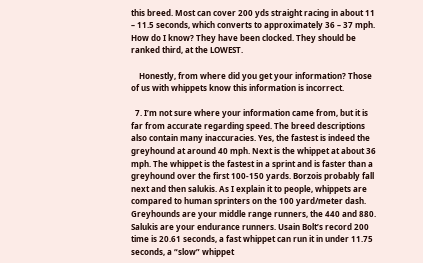this breed. Most can cover 200 yds straight racing in about 11 – 11.5 seconds, which converts to approximately 36 – 37 mph. How do I know? They have been clocked. They should be ranked third, at the LOWEST.

    Honestly, from where did you get your information? Those of us with whippets know this information is incorrect.

  7. I’m not sure where your information came from, but it is far from accurate regarding speed. The breed descriptions also contain many inaccuracies. Yes, the fastest is indeed the greyhound at around 40 mph. Next is the whippet at about 36 mph. The whippet is the fastest in a sprint and is faster than a greyhound over the first 100-150 yards. Borzois probably fall next and then salukis. As I explain it to people, whippets are compared to human sprinters on the 100 yard/meter dash. Greyhounds are your middle range runners, the 440 and 880. Salukis are your endurance runners. Usain Bolt’s record 200 time is 20.61 seconds, a fast whippet can run it in under 11.75 seconds, a “slow” whippet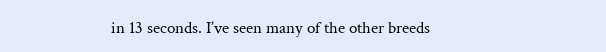in 13 seconds. I’ve seen many of the other breeds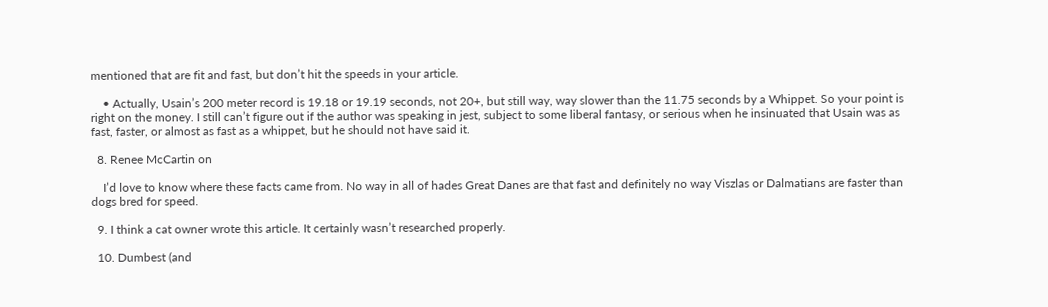mentioned that are fit and fast, but don’t hit the speeds in your article.

    • Actually, Usain’s 200 meter record is 19.18 or 19.19 seconds, not 20+, but still way, way slower than the 11.75 seconds by a Whippet. So your point is right on the money. I still can’t figure out if the author was speaking in jest, subject to some liberal fantasy, or serious when he insinuated that Usain was as fast, faster, or almost as fast as a whippet, but he should not have said it.

  8. Renee McCartin on

    I’d love to know where these facts came from. No way in all of hades Great Danes are that fast and definitely no way Viszlas or Dalmatians are faster than dogs bred for speed.

  9. I think a cat owner wrote this article. It certainly wasn’t researched properly.

  10. Dumbest (and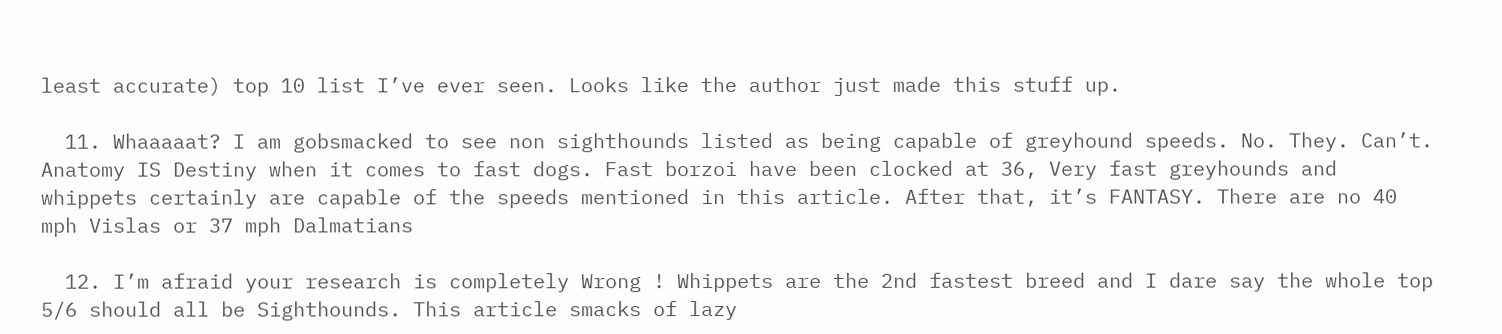least accurate) top 10 list I’ve ever seen. Looks like the author just made this stuff up.

  11. Whaaaaat? I am gobsmacked to see non sighthounds listed as being capable of greyhound speeds. No. They. Can’t. Anatomy IS Destiny when it comes to fast dogs. Fast borzoi have been clocked at 36, Very fast greyhounds and whippets certainly are capable of the speeds mentioned in this article. After that, it’s FANTASY. There are no 40 mph Vislas or 37 mph Dalmatians

  12. I’m afraid your research is completely Wrong ! Whippets are the 2nd fastest breed and I dare say the whole top 5/6 should all be Sighthounds. This article smacks of lazy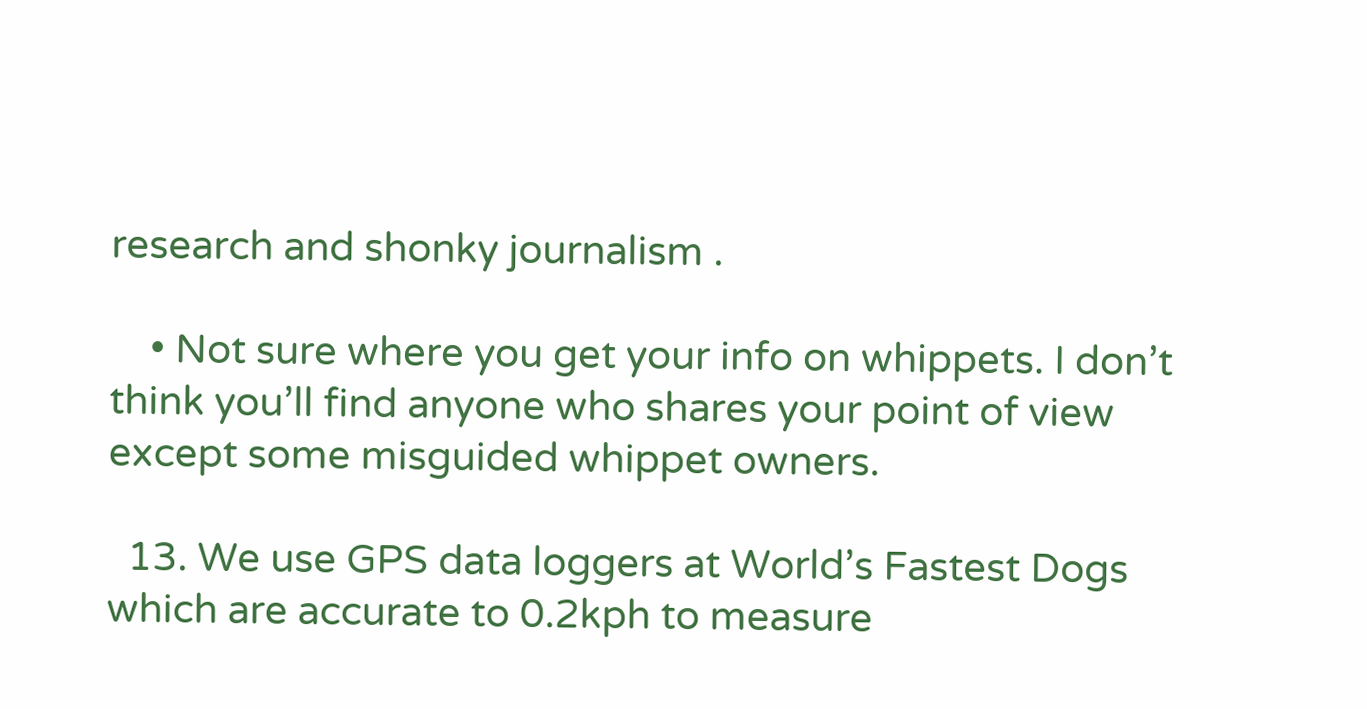research and shonky journalism .

    • Not sure where you get your info on whippets. I don’t think you’ll find anyone who shares your point of view except some misguided whippet owners.

  13. We use GPS data loggers at World’s Fastest Dogs which are accurate to 0.2kph to measure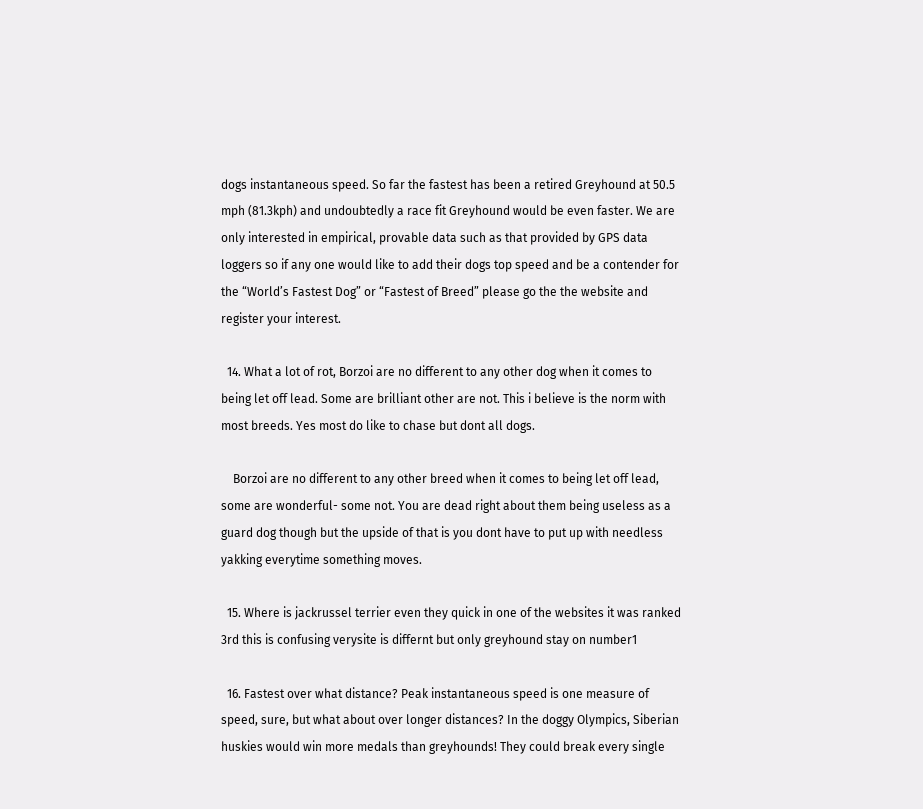dogs instantaneous speed. So far the fastest has been a retired Greyhound at 50.5 mph (81.3kph) and undoubtedly a race fit Greyhound would be even faster. We are only interested in empirical, provable data such as that provided by GPS data loggers so if any one would like to add their dogs top speed and be a contender for the “World’s Fastest Dog” or “Fastest of Breed” please go the the website and register your interest.

  14. What a lot of rot, Borzoi are no different to any other dog when it comes to being let off lead. Some are brilliant other are not. This i believe is the norm with most breeds. Yes most do like to chase but dont all dogs.

    Borzoi are no different to any other breed when it comes to being let off lead, some are wonderful- some not. You are dead right about them being useless as a guard dog though but the upside of that is you dont have to put up with needless yakking everytime something moves.

  15. Where is jackrussel terrier even they quick in one of the websites it was ranked 3rd this is confusing verysite is differnt but only greyhound stay on number1

  16. Fastest over what distance? Peak instantaneous speed is one measure of speed, sure, but what about over longer distances? In the doggy Olympics, Siberian huskies would win more medals than greyhounds! They could break every single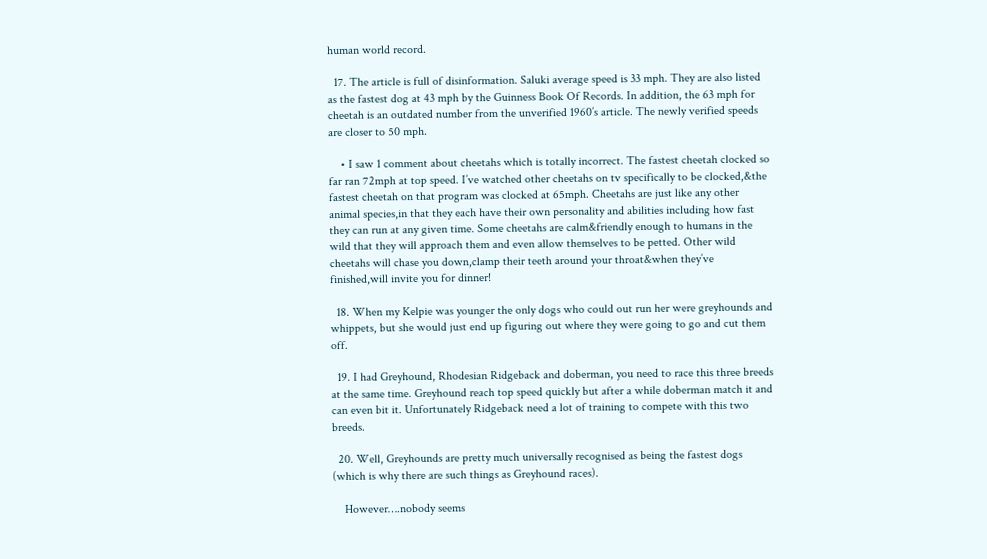human world record.

  17. The article is full of disinformation. Saluki average speed is 33 mph. They are also listed as the fastest dog at 43 mph by the Guinness Book Of Records. In addition, the 63 mph for cheetah is an outdated number from the unverified 1960’s article. The newly verified speeds are closer to 50 mph.

    • I saw 1 comment about cheetahs which is totally incorrect. The fastest cheetah clocked so far ran 72mph at top speed. I’ve watched other cheetahs on tv specifically to be clocked,&the fastest cheetah on that program was clocked at 65mph. Cheetahs are just like any other animal species,in that they each have their own personality and abilities including how fast they can run at any given time. Some cheetahs are calm&friendly enough to humans in the wild that they will approach them and even allow themselves to be petted. Other wild cheetahs will chase you down,clamp their teeth around your throat&when they’ve finished,will invite you for dinner!

  18. When my Kelpie was younger the only dogs who could out run her were greyhounds and whippets, but she would just end up figuring out where they were going to go and cut them off.

  19. I had Greyhound, Rhodesian Ridgeback and doberman, you need to race this three breeds at the same time. Greyhound reach top speed quickly but after a while doberman match it and can even bit it. Unfortunately Ridgeback need a lot of training to compete with this two breeds.

  20. Well, Greyhounds are pretty much universally recognised as being the fastest dogs (which is why there are such things as Greyhound races).

    However….nobody seems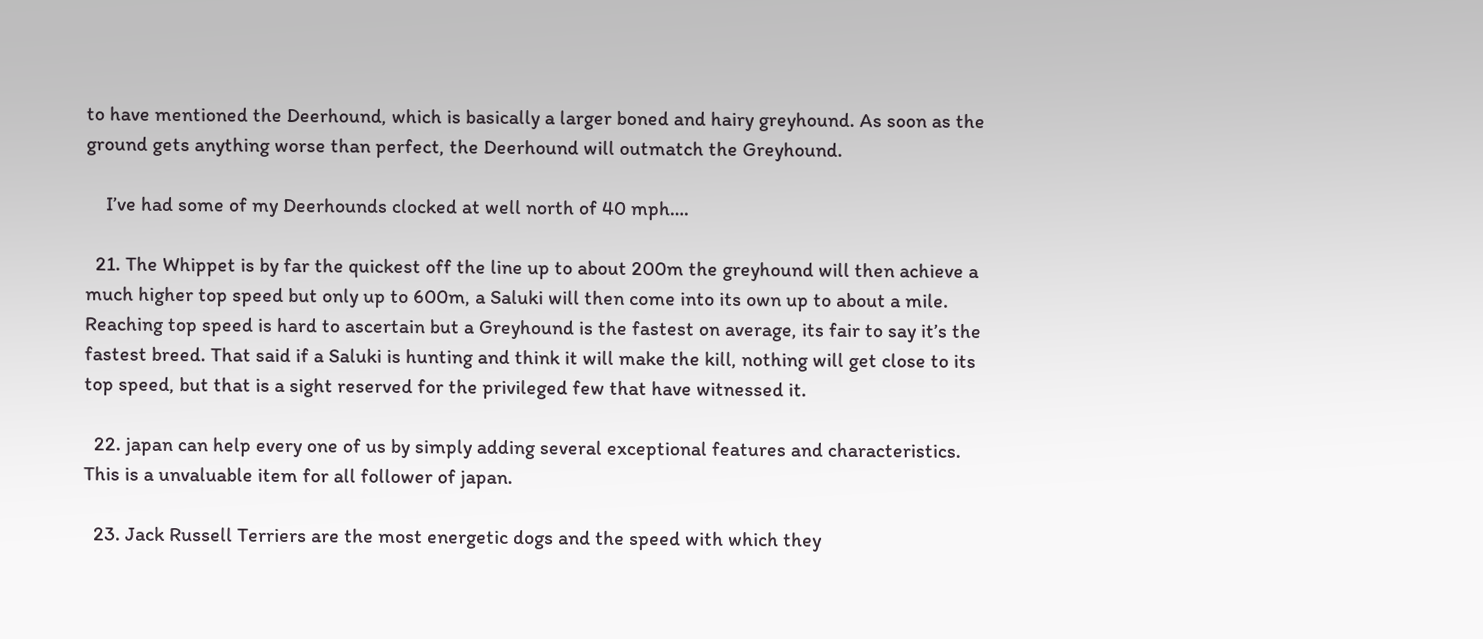to have mentioned the Deerhound, which is basically a larger boned and hairy greyhound. As soon as the ground gets anything worse than perfect, the Deerhound will outmatch the Greyhound.

    I’ve had some of my Deerhounds clocked at well north of 40 mph….

  21. The Whippet is by far the quickest off the line up to about 200m the greyhound will then achieve a much higher top speed but only up to 600m, a Saluki will then come into its own up to about a mile. Reaching top speed is hard to ascertain but a Greyhound is the fastest on average, its fair to say it’s the fastest breed. That said if a Saluki is hunting and think it will make the kill, nothing will get close to its top speed, but that is a sight reserved for the privileged few that have witnessed it.

  22. japan can help every one of us by simply adding several exceptional features and characteristics. This is a unvaluable item for all follower of japan.

  23. Jack Russell Terriers are the most energetic dogs and the speed with which they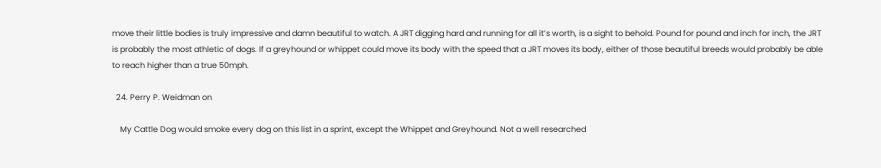move their little bodies is truly impressive and damn beautiful to watch. A JRT digging hard and running for all it’s worth, is a sight to behold. Pound for pound and inch for inch, the JRT is probably the most athletic of dogs. If a greyhound or whippet could move its body with the speed that a JRT moves its body, either of those beautiful breeds would probably be able to reach higher than a true 50mph.

  24. Perry P. Weidman on

    My Cattle Dog would smoke every dog on this list in a sprint, except the Whippet and Greyhound. Not a well researched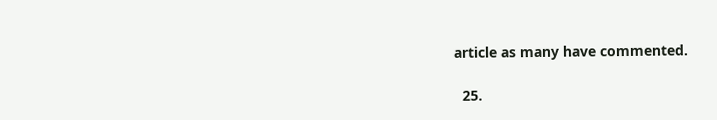article as many have commented.

  25.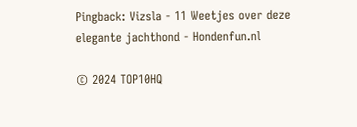Pingback: Vizsla - 11 Weetjes over deze elegante jachthond - Hondenfun.nl

© 2024 TOP10HQ